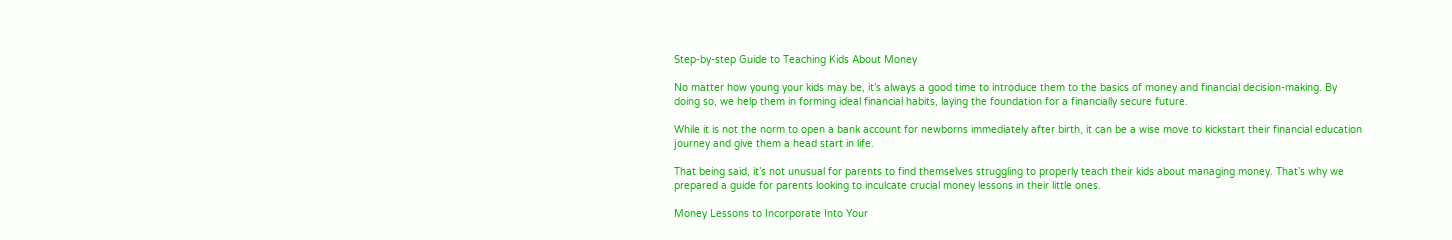Step-by-step Guide to Teaching Kids About Money

No matter how young your kids may be, it’s always a good time to introduce them to the basics of money and financial decision-making. By doing so, we help them in forming ideal financial habits, laying the foundation for a financially secure future.

While it is not the norm to open a bank account for newborns immediately after birth, it can be a wise move to kickstart their financial education journey and give them a head start in life.

That being said, it’s not unusual for parents to find themselves struggling to properly teach their kids about managing money. That’s why we prepared a guide for parents looking to inculcate crucial money lessons in their little ones.

Money Lessons to Incorporate Into Your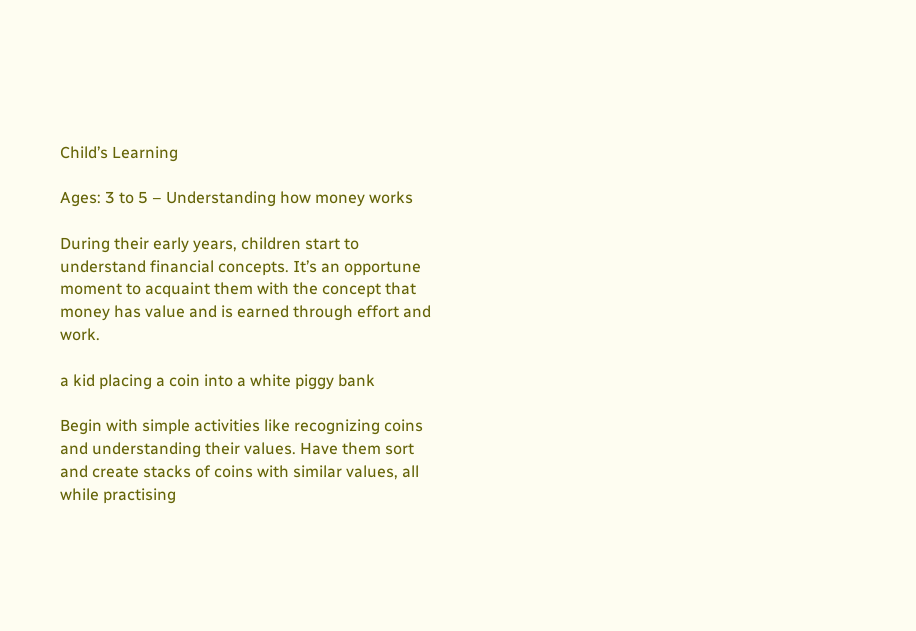Child’s Learning

Ages: 3 to 5 – Understanding how money works

During their early years, children start to understand financial concepts. It’s an opportune moment to acquaint them with the concept that money has value and is earned through effort and work.

a kid placing a coin into a white piggy bank

Begin with simple activities like recognizing coins and understanding their values. Have them sort and create stacks of coins with similar values, all while practising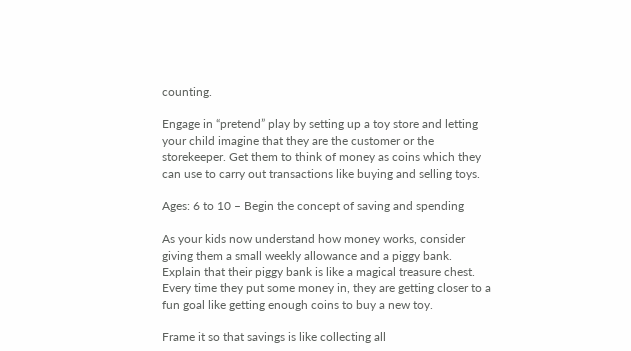counting.

Engage in “pretend” play by setting up a toy store and letting your child imagine that they are the customer or the storekeeper. Get them to think of money as coins which they can use to carry out transactions like buying and selling toys.

Ages: 6 to 10 – Begin the concept of saving and spending

As your kids now understand how money works, consider giving them a small weekly allowance and a piggy bank. Explain that their piggy bank is like a magical treasure chest. Every time they put some money in, they are getting closer to a fun goal like getting enough coins to buy a new toy.

Frame it so that savings is like collecting all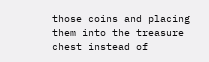those coins and placing them into the treasure chest instead of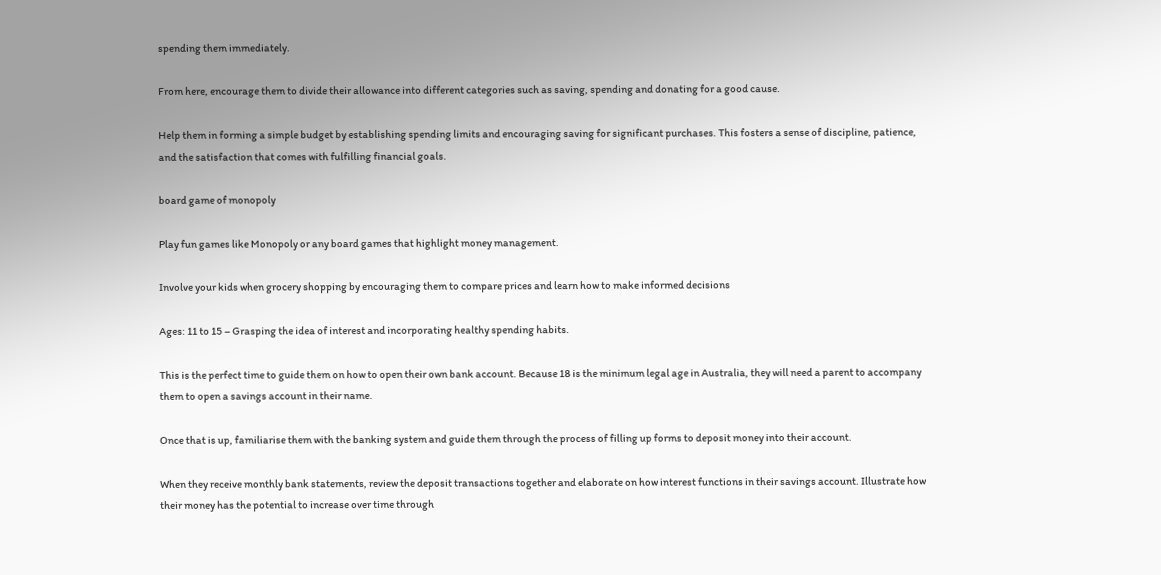spending them immediately.

From here, encourage them to divide their allowance into different categories such as saving, spending and donating for a good cause.

Help them in forming a simple budget by establishing spending limits and encouraging saving for significant purchases. This fosters a sense of discipline, patience, and the satisfaction that comes with fulfilling financial goals.

board game of monopoly

Play fun games like Monopoly or any board games that highlight money management.

Involve your kids when grocery shopping by encouraging them to compare prices and learn how to make informed decisions

Ages: 11 to 15 – Grasping the idea of interest and incorporating healthy spending habits.

This is the perfect time to guide them on how to open their own bank account. Because 18 is the minimum legal age in Australia, they will need a parent to accompany them to open a savings account in their name.

Once that is up, familiarise them with the banking system and guide them through the process of filling up forms to deposit money into their account.

When they receive monthly bank statements, review the deposit transactions together and elaborate on how interest functions in their savings account. Illustrate how their money has the potential to increase over time through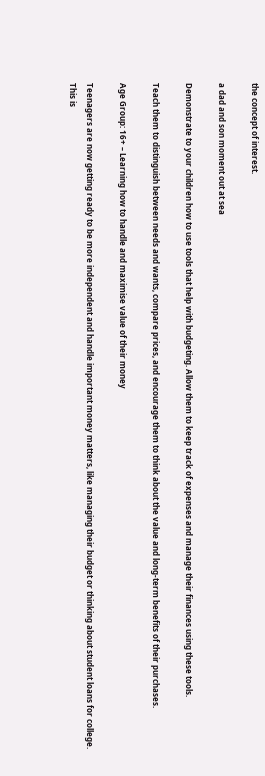the concept of interest.

a dad and son moment out at sea

Demonstrate to your children how to use tools that help with budgeting. Allow them to keep track of expenses and manage their finances using these tools.

Teach them to distinguish between needs and wants, compare prices, and encourage them to think about the value and long-term benefits of their purchases.

Age Group: 16+ – Learning how to handle and maximise value of their money

Teenagers are now getting ready to be more independent and handle important money matters, like managing their budget or thinking about student loans for college. This is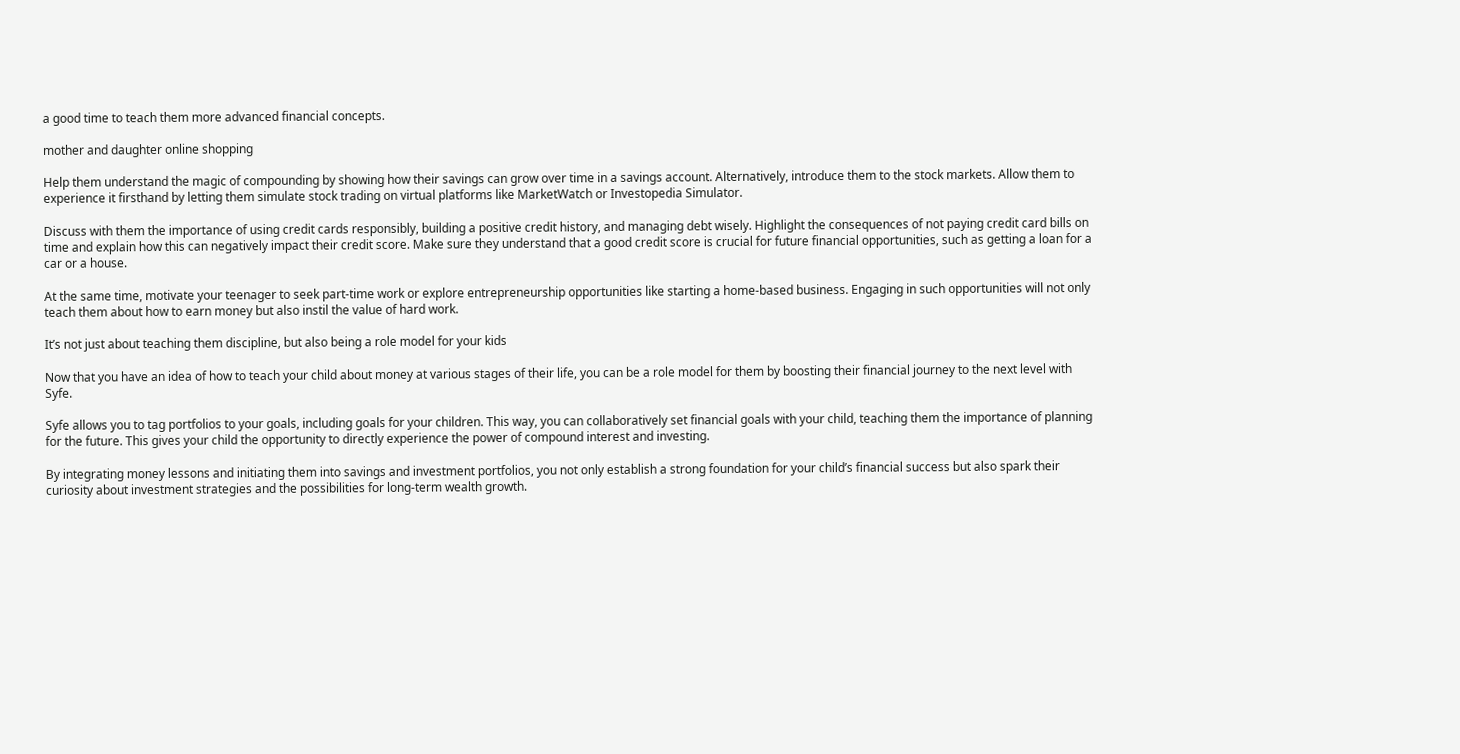a good time to teach them more advanced financial concepts.

mother and daughter online shopping

Help them understand the magic of compounding by showing how their savings can grow over time in a savings account. Alternatively, introduce them to the stock markets. Allow them to experience it firsthand by letting them simulate stock trading on virtual platforms like MarketWatch or Investopedia Simulator.

Discuss with them the importance of using credit cards responsibly, building a positive credit history, and managing debt wisely. Highlight the consequences of not paying credit card bills on time and explain how this can negatively impact their credit score. Make sure they understand that a good credit score is crucial for future financial opportunities, such as getting a loan for a car or a house.

At the same time, motivate your teenager to seek part-time work or explore entrepreneurship opportunities like starting a home-based business. Engaging in such opportunities will not only teach them about how to earn money but also instil the value of hard work.

It’s not just about teaching them discipline, but also being a role model for your kids

Now that you have an idea of how to teach your child about money at various stages of their life, you can be a role model for them by boosting their financial journey to the next level with Syfe.

Syfe allows you to tag portfolios to your goals, including goals for your children. This way, you can collaboratively set financial goals with your child, teaching them the importance of planning for the future. This gives your child the opportunity to directly experience the power of compound interest and investing.

By integrating money lessons and initiating them into savings and investment portfolios, you not only establish a strong foundation for your child’s financial success but also spark their curiosity about investment strategies and the possibilities for long-term wealth growth.